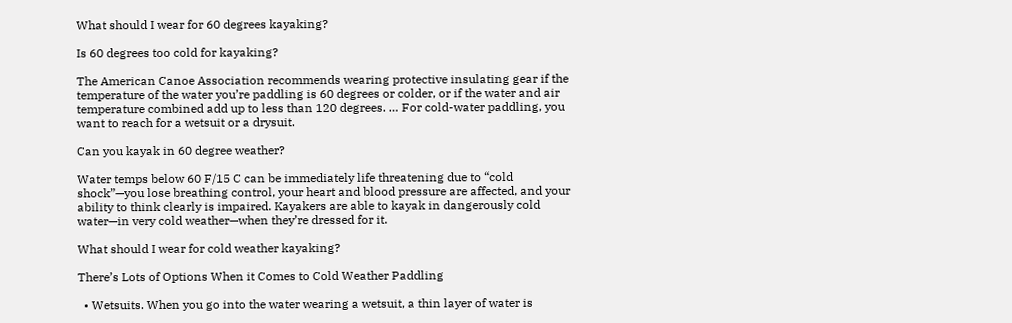What should I wear for 60 degrees kayaking?

Is 60 degrees too cold for kayaking?

The American Canoe Association recommends wearing protective insulating gear if the temperature of the water you’re paddling is 60 degrees or colder, or if the water and air temperature combined add up to less than 120 degrees. … For cold-water paddling, you want to reach for a wetsuit or a drysuit.

Can you kayak in 60 degree weather?

Water temps below 60 F/15 C can be immediately life threatening due to “cold shock”—you lose breathing control, your heart and blood pressure are affected, and your ability to think clearly is impaired. Kayakers are able to kayak in dangerously cold water—in very cold weather—when they’re dressed for it.

What should I wear for cold weather kayaking?

There’s Lots of Options When it Comes to Cold Weather Paddling

  • Wetsuits. When you go into the water wearing a wetsuit, a thin layer of water is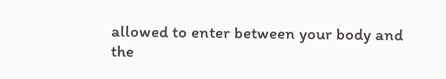allowed to enter between your body and the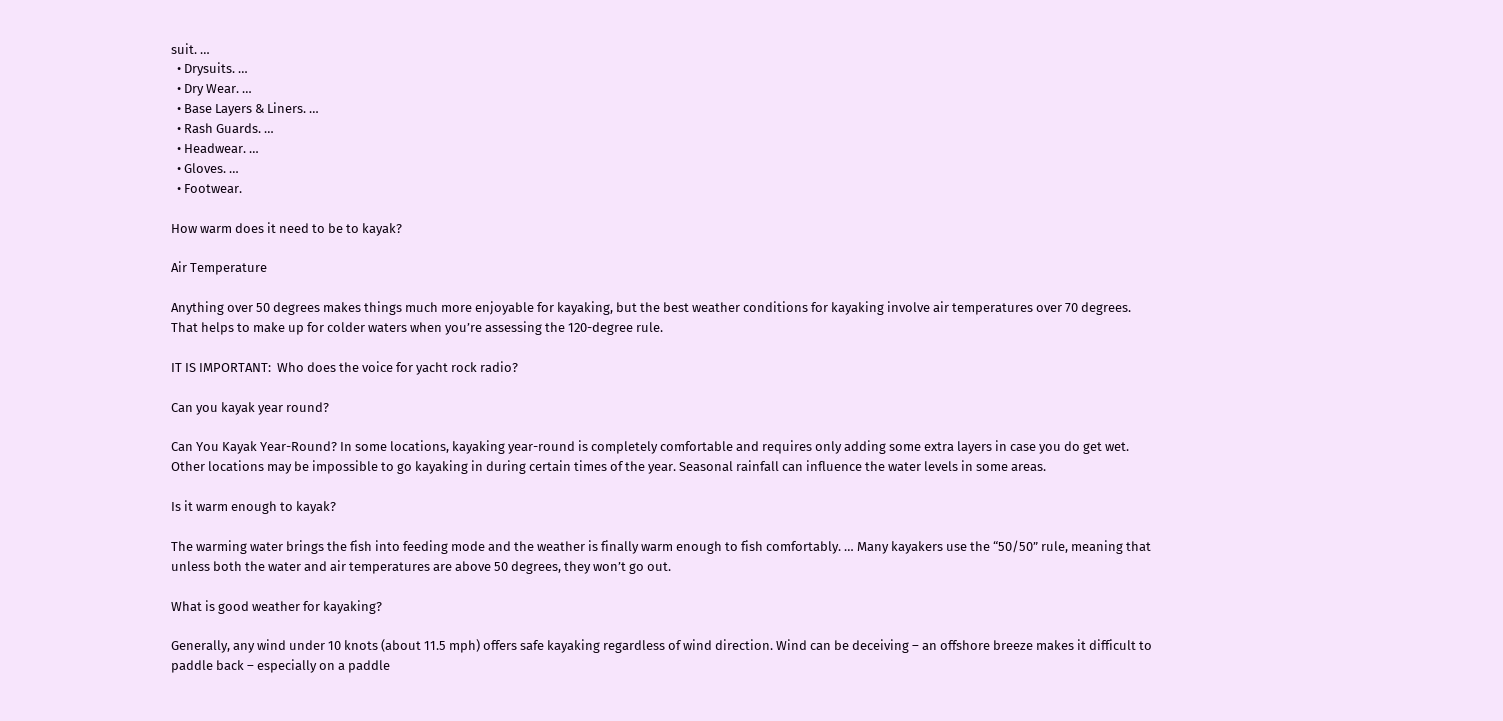suit. …
  • Drysuits. …
  • Dry Wear. …
  • Base Layers & Liners. …
  • Rash Guards. …
  • Headwear. …
  • Gloves. …
  • Footwear.

How warm does it need to be to kayak?

Air Temperature

Anything over 50 degrees makes things much more enjoyable for kayaking, but the best weather conditions for kayaking involve air temperatures over 70 degrees. That helps to make up for colder waters when you’re assessing the 120-degree rule.

IT IS IMPORTANT:  Who does the voice for yacht rock radio?

Can you kayak year round?

Can You Kayak Year-Round? In some locations, kayaking year-round is completely comfortable and requires only adding some extra layers in case you do get wet. Other locations may be impossible to go kayaking in during certain times of the year. Seasonal rainfall can influence the water levels in some areas.

Is it warm enough to kayak?

The warming water brings the fish into feeding mode and the weather is finally warm enough to fish comfortably. … Many kayakers use the “50/50” rule, meaning that unless both the water and air temperatures are above 50 degrees, they won’t go out.

What is good weather for kayaking?

Generally, any wind under 10 knots (about 11.5 mph) offers safe kayaking regardless of wind direction. Wind can be deceiving – an offshore breeze makes it difficult to paddle back – especially on a paddle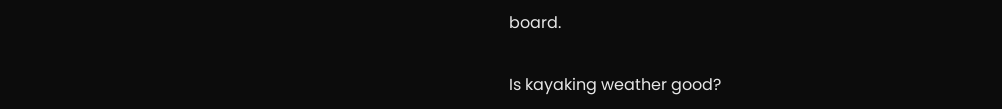board.

Is kayaking weather good?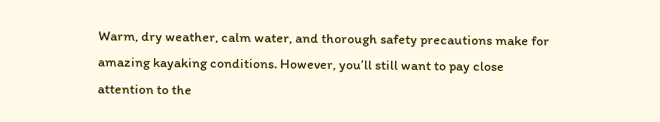Warm, dry weather, calm water, and thorough safety precautions make for amazing kayaking conditions. However, you’ll still want to pay close attention to the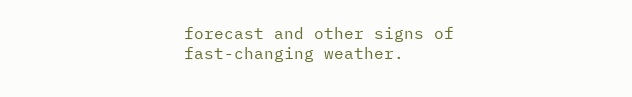forecast and other signs of fast-changing weather.